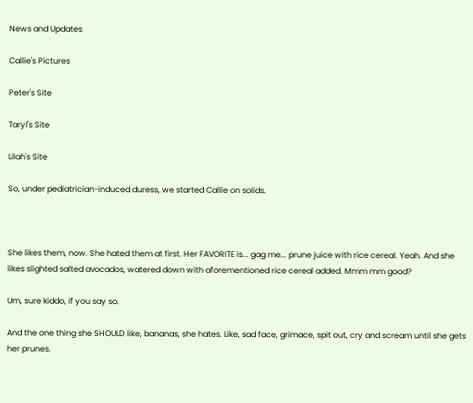News and Updates

Callie's Pictures

Peter's Site

Taryl's Site

Lilah's Site

So, under pediatrician-induced duress, we started Callie on solids.



She likes them, now. She hated them at first. Her FAVORITE is... gag me... prune juice with rice cereal. Yeah. And she likes slighted salted avocados, watered down with aforementioned rice cereal added. Mmm mm good?

Um, sure kiddo, if you say so.

And the one thing she SHOULD like, bananas, she hates. Like, sad face, grimace, spit out, cry and scream until she gets her prunes.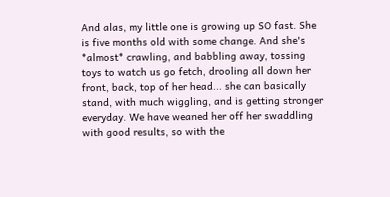And alas, my little one is growing up SO fast. She is five months old with some change. And she's *almost* crawling, and babbling away, tossing toys to watch us go fetch, drooling all down her front, back, top of her head... she can basically stand, with much wiggling, and is getting stronger everyday. We have weaned her off her swaddling with good results, so with the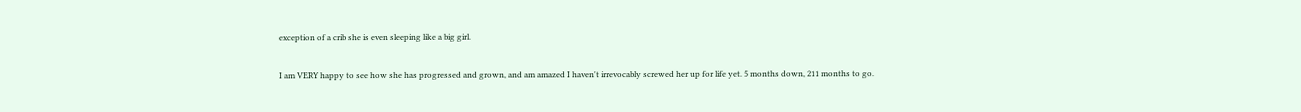exception of a crib she is even sleeping like a big girl.

I am VERY happy to see how she has progressed and grown, and am amazed I haven't irrevocably screwed her up for life yet. 5 months down, 211 months to go.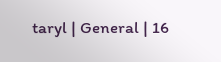taryl | General | 16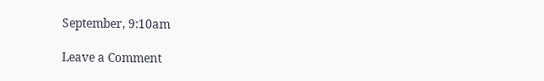September, 9:10am

Leave a Comment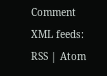Comment XML feeds: RSS | Atom